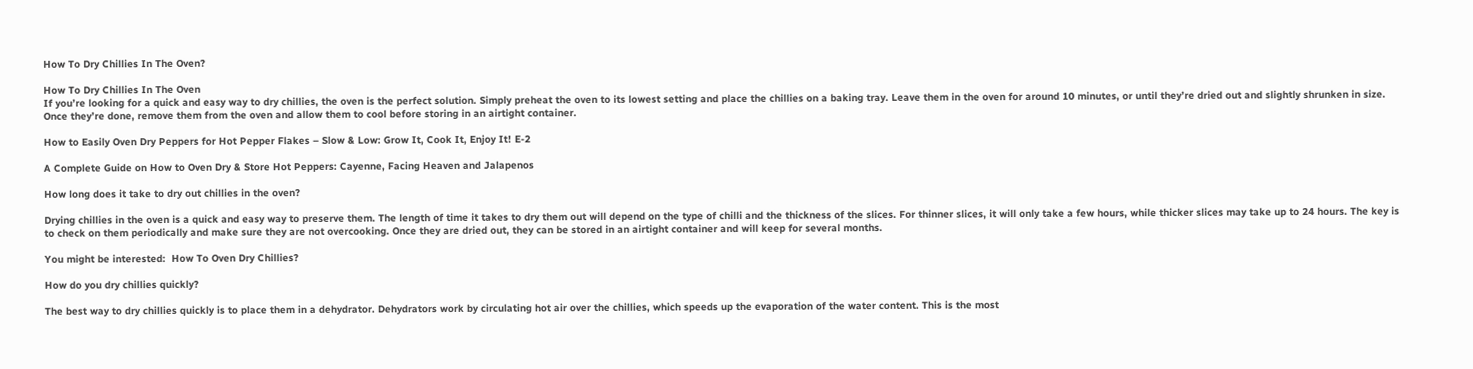How To Dry Chillies In The Oven?

How To Dry Chillies In The Oven
If you’re looking for a quick and easy way to dry chillies, the oven is the perfect solution. Simply preheat the oven to its lowest setting and place the chillies on a baking tray. Leave them in the oven for around 10 minutes, or until they’re dried out and slightly shrunken in size. Once they’re done, remove them from the oven and allow them to cool before storing in an airtight container.

How to Easily Oven Dry Peppers for Hot Pepper Flakes – Slow & Low: Grow It, Cook It, Enjoy It! E-2

A Complete Guide on How to Oven Dry & Store Hot Peppers: Cayenne, Facing Heaven and Jalapenos

How long does it take to dry out chillies in the oven?

Drying chillies in the oven is a quick and easy way to preserve them. The length of time it takes to dry them out will depend on the type of chilli and the thickness of the slices. For thinner slices, it will only take a few hours, while thicker slices may take up to 24 hours. The key is to check on them periodically and make sure they are not overcooking. Once they are dried out, they can be stored in an airtight container and will keep for several months.

You might be interested:  How To Oven Dry Chillies?

How do you dry chillies quickly?

The best way to dry chillies quickly is to place them in a dehydrator. Dehydrators work by circulating hot air over the chillies, which speeds up the evaporation of the water content. This is the most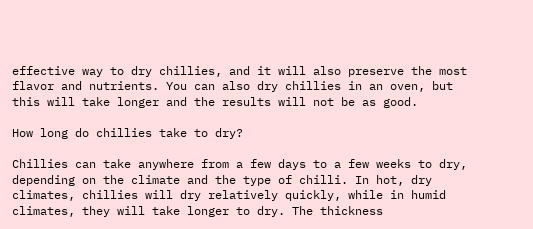effective way to dry chillies, and it will also preserve the most flavor and nutrients. You can also dry chillies in an oven, but this will take longer and the results will not be as good.

How long do chillies take to dry?

Chillies can take anywhere from a few days to a few weeks to dry, depending on the climate and the type of chilli. In hot, dry climates, chillies will dry relatively quickly, while in humid climates, they will take longer to dry. The thickness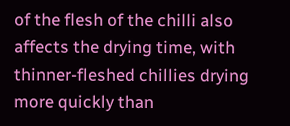of the flesh of the chilli also affects the drying time, with thinner-fleshed chillies drying more quickly than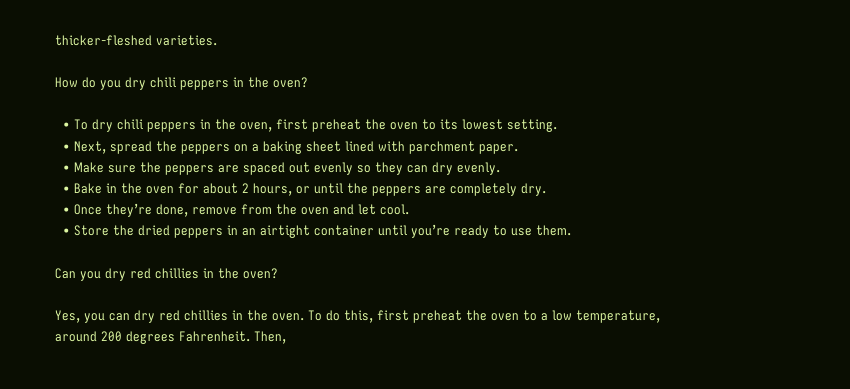thicker-fleshed varieties.

How do you dry chili peppers in the oven?

  • To dry chili peppers in the oven, first preheat the oven to its lowest setting.
  • Next, spread the peppers on a baking sheet lined with parchment paper.
  • Make sure the peppers are spaced out evenly so they can dry evenly.
  • Bake in the oven for about 2 hours, or until the peppers are completely dry.
  • Once they’re done, remove from the oven and let cool.
  • Store the dried peppers in an airtight container until you’re ready to use them.

Can you dry red chillies in the oven?

Yes, you can dry red chillies in the oven. To do this, first preheat the oven to a low temperature, around 200 degrees Fahrenheit. Then,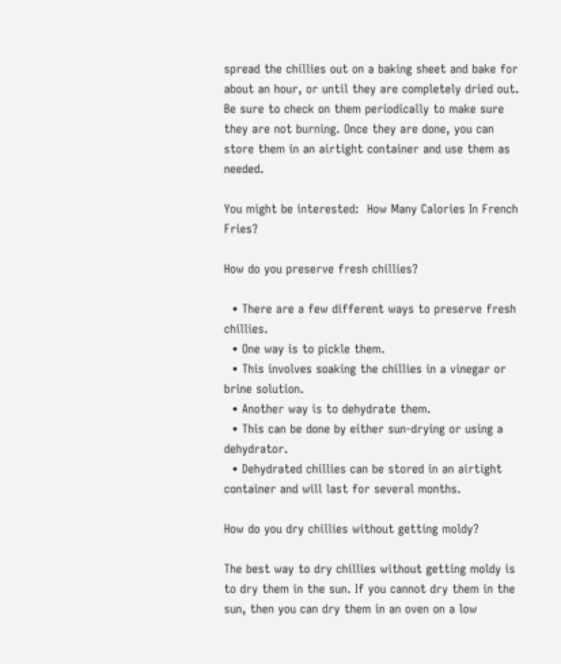spread the chillies out on a baking sheet and bake for about an hour, or until they are completely dried out. Be sure to check on them periodically to make sure they are not burning. Once they are done, you can store them in an airtight container and use them as needed.

You might be interested:  How Many Calories In French Fries?

How do you preserve fresh chillies?

  • There are a few different ways to preserve fresh chillies.
  • One way is to pickle them.
  • This involves soaking the chillies in a vinegar or brine solution.
  • Another way is to dehydrate them.
  • This can be done by either sun-drying or using a dehydrator.
  • Dehydrated chillies can be stored in an airtight container and will last for several months.

How do you dry chillies without getting moldy?

The best way to dry chillies without getting moldy is to dry them in the sun. If you cannot dry them in the sun, then you can dry them in an oven on a low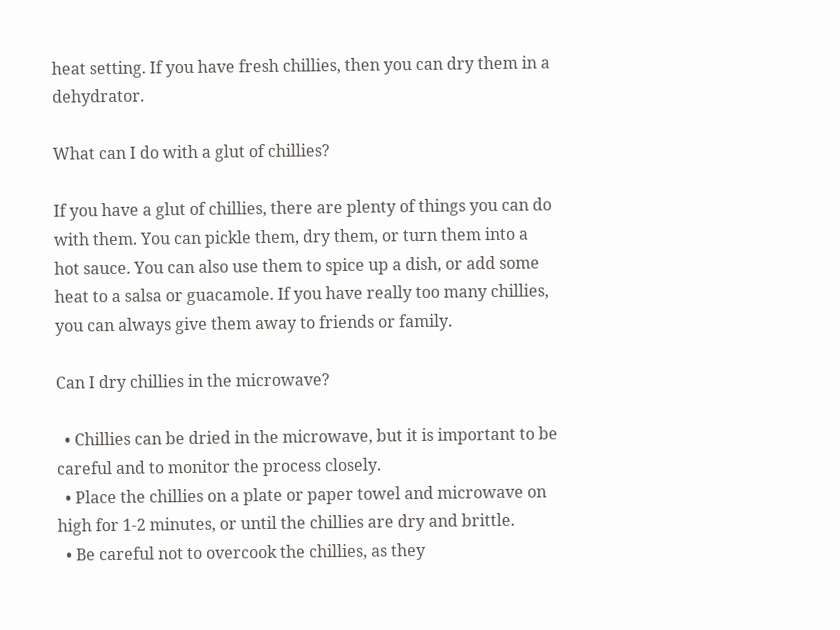heat setting. If you have fresh chillies, then you can dry them in a dehydrator.

What can I do with a glut of chillies?

If you have a glut of chillies, there are plenty of things you can do with them. You can pickle them, dry them, or turn them into a hot sauce. You can also use them to spice up a dish, or add some heat to a salsa or guacamole. If you have really too many chillies, you can always give them away to friends or family.

Can I dry chillies in the microwave?

  • Chillies can be dried in the microwave, but it is important to be careful and to monitor the process closely.
  • Place the chillies on a plate or paper towel and microwave on high for 1-2 minutes, or until the chillies are dry and brittle.
  • Be careful not to overcook the chillies, as they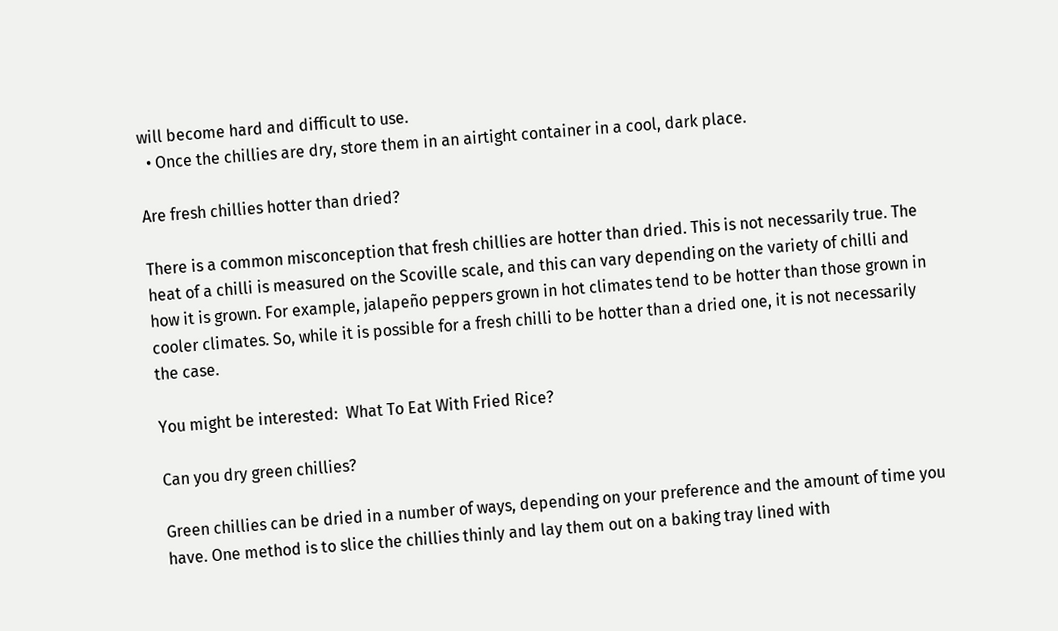will become hard and difficult to use.
  • Once the chillies are dry, store them in an airtight container in a cool, dark place.

Are fresh chillies hotter than dried?

There is a common misconception that fresh chillies are hotter than dried. This is not necessarily true. The heat of a chilli is measured on the Scoville scale, and this can vary depending on the variety of chilli and how it is grown. For example, jalapeño peppers grown in hot climates tend to be hotter than those grown in cooler climates. So, while it is possible for a fresh chilli to be hotter than a dried one, it is not necessarily the case.

You might be interested:  What To Eat With Fried Rice?

Can you dry green chillies?

Green chillies can be dried in a number of ways, depending on your preference and the amount of time you have. One method is to slice the chillies thinly and lay them out on a baking tray lined with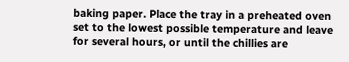baking paper. Place the tray in a preheated oven set to the lowest possible temperature and leave for several hours, or until the chillies are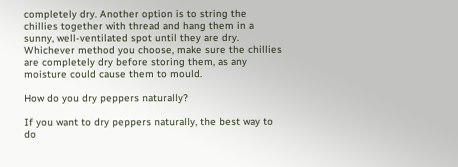completely dry. Another option is to string the chillies together with thread and hang them in a sunny, well-ventilated spot until they are dry. Whichever method you choose, make sure the chillies are completely dry before storing them, as any moisture could cause them to mould.

How do you dry peppers naturally?

If you want to dry peppers naturally, the best way to do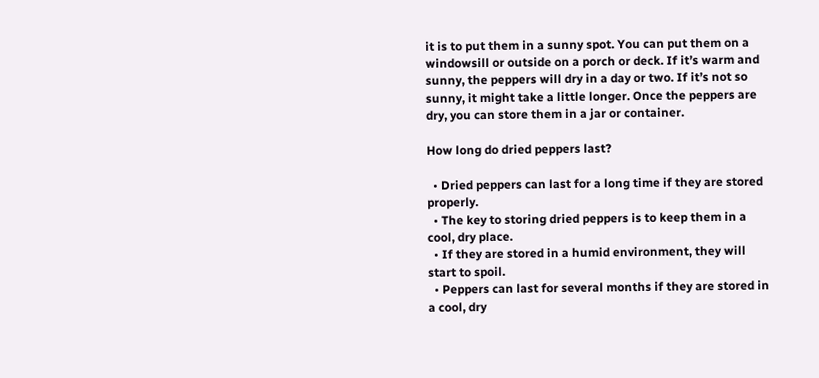it is to put them in a sunny spot. You can put them on a windowsill or outside on a porch or deck. If it’s warm and sunny, the peppers will dry in a day or two. If it’s not so sunny, it might take a little longer. Once the peppers are dry, you can store them in a jar or container.

How long do dried peppers last?

  • Dried peppers can last for a long time if they are stored properly.
  • The key to storing dried peppers is to keep them in a cool, dry place.
  • If they are stored in a humid environment, they will start to spoil.
  • Peppers can last for several months if they are stored in a cool, dry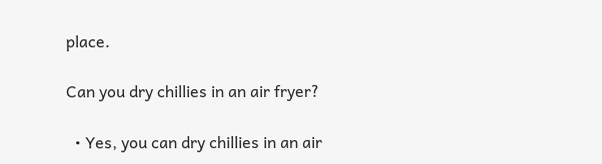place.

Can you dry chillies in an air fryer?

  • Yes, you can dry chillies in an air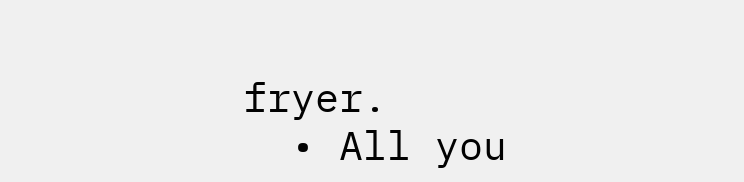fryer.
  • All you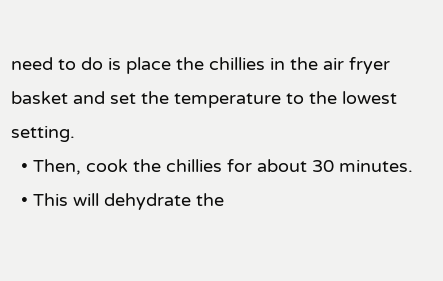need to do is place the chillies in the air fryer basket and set the temperature to the lowest setting.
  • Then, cook the chillies for about 30 minutes.
  • This will dehydrate the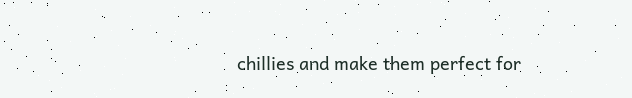chillies and make them perfect for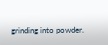grinding into powder.